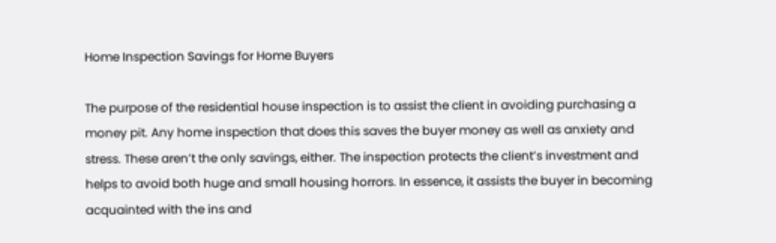Home Inspection Savings for Home Buyers

The purpose of the residential house inspection is to assist the client in avoiding purchasing a money pit. Any home inspection that does this saves the buyer money as well as anxiety and stress. These aren’t the only savings, either. The inspection protects the client’s investment and helps to avoid both huge and small housing horrors. In essence, it assists the buyer in becoming acquainted with the ins and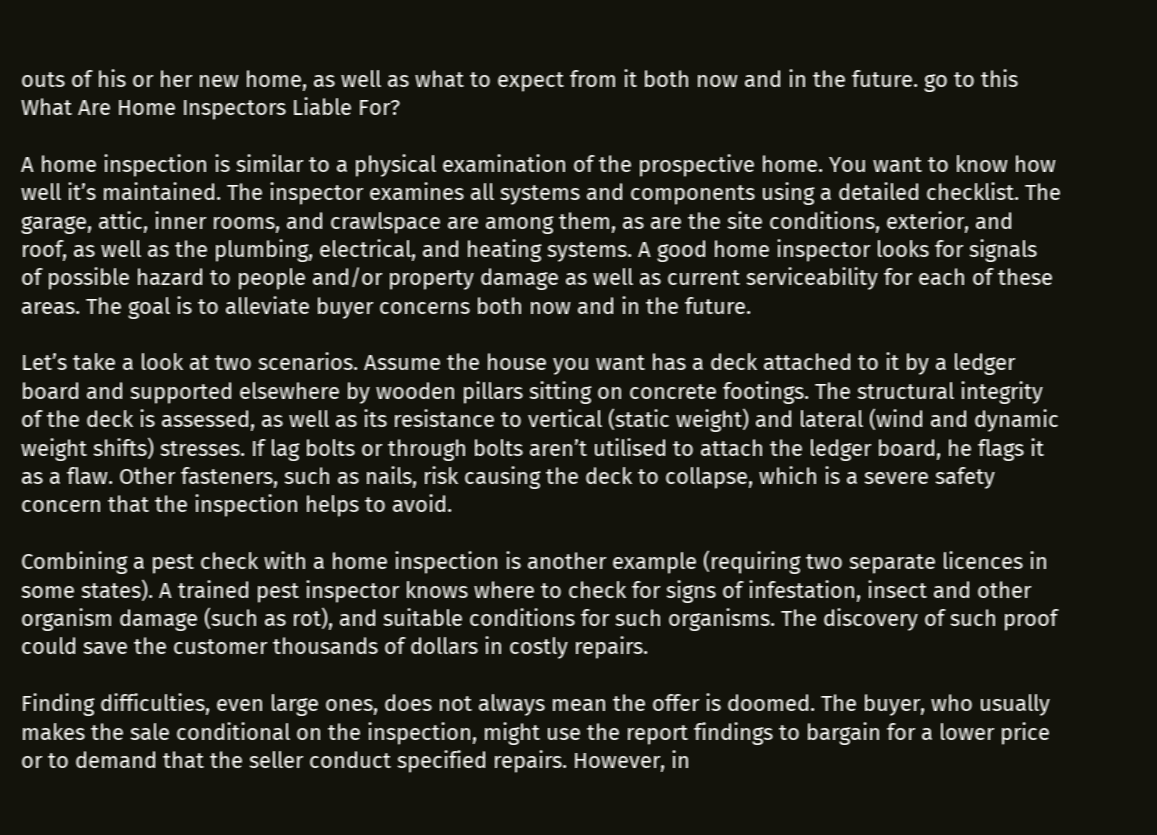outs of his or her new home, as well as what to expect from it both now and in the future. go to this What Are Home Inspectors Liable For?

A home inspection is similar to a physical examination of the prospective home. You want to know how well it’s maintained. The inspector examines all systems and components using a detailed checklist. The garage, attic, inner rooms, and crawlspace are among them, as are the site conditions, exterior, and roof, as well as the plumbing, electrical, and heating systems. A good home inspector looks for signals of possible hazard to people and/or property damage as well as current serviceability for each of these areas. The goal is to alleviate buyer concerns both now and in the future.

Let’s take a look at two scenarios. Assume the house you want has a deck attached to it by a ledger board and supported elsewhere by wooden pillars sitting on concrete footings. The structural integrity of the deck is assessed, as well as its resistance to vertical (static weight) and lateral (wind and dynamic weight shifts) stresses. If lag bolts or through bolts aren’t utilised to attach the ledger board, he flags it as a flaw. Other fasteners, such as nails, risk causing the deck to collapse, which is a severe safety concern that the inspection helps to avoid.

Combining a pest check with a home inspection is another example (requiring two separate licences in some states). A trained pest inspector knows where to check for signs of infestation, insect and other organism damage (such as rot), and suitable conditions for such organisms. The discovery of such proof could save the customer thousands of dollars in costly repairs.

Finding difficulties, even large ones, does not always mean the offer is doomed. The buyer, who usually makes the sale conditional on the inspection, might use the report findings to bargain for a lower price or to demand that the seller conduct specified repairs. However, in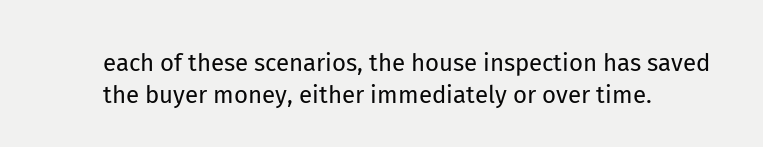each of these scenarios, the house inspection has saved the buyer money, either immediately or over time.